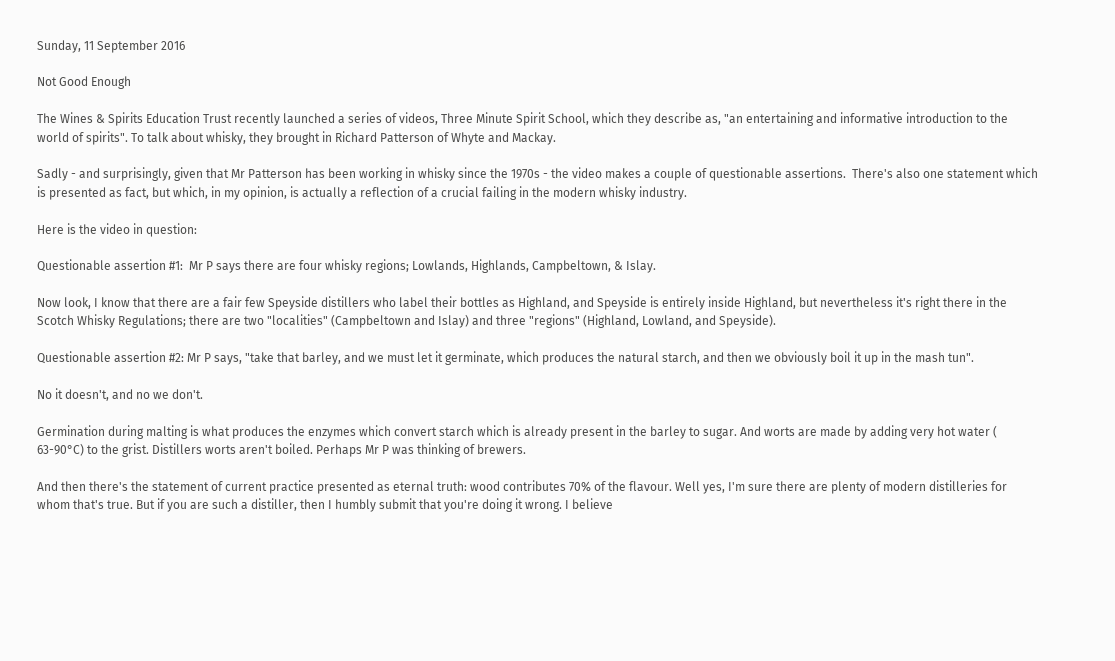Sunday, 11 September 2016

Not Good Enough

The Wines & Spirits Education Trust recently launched a series of videos, Three Minute Spirit School, which they describe as, "an entertaining and informative introduction to the world of spirits". To talk about whisky, they brought in Richard Patterson of Whyte and Mackay.

Sadly - and surprisingly, given that Mr Patterson has been working in whisky since the 1970s - the video makes a couple of questionable assertions.  There's also one statement which is presented as fact, but which, in my opinion, is actually a reflection of a crucial failing in the modern whisky industry.

Here is the video in question:

Questionable assertion #1:  Mr P says there are four whisky regions; Lowlands, Highlands, Campbeltown, & Islay.

Now look, I know that there are a fair few Speyside distillers who label their bottles as Highland, and Speyside is entirely inside Highland, but nevertheless it's right there in the Scotch Whisky Regulations; there are two "localities" (Campbeltown and Islay) and three "regions" (Highland, Lowland, and Speyside).

Questionable assertion #2: Mr P says, "take that barley, and we must let it germinate, which produces the natural starch, and then we obviously boil it up in the mash tun".

No it doesn't, and no we don't.

Germination during malting is what produces the enzymes which convert starch which is already present in the barley to sugar. And worts are made by adding very hot water ( 63-90°C) to the grist. Distillers worts aren't boiled. Perhaps Mr P was thinking of brewers.

And then there's the statement of current practice presented as eternal truth: wood contributes 70% of the flavour. Well yes, I'm sure there are plenty of modern distilleries for whom that's true. But if you are such a distiller, then I humbly submit that you're doing it wrong. I believe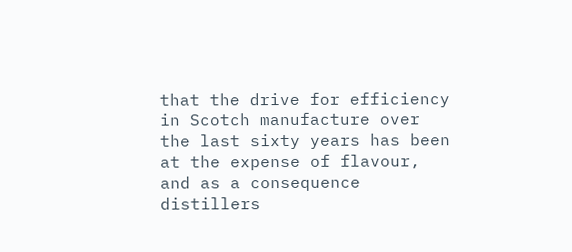that the drive for efficiency in Scotch manufacture over the last sixty years has been at the expense of flavour, and as a consequence distillers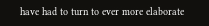have had to turn to ever more elaborate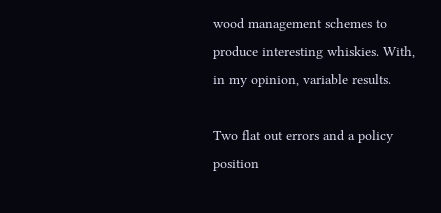wood management schemes to produce interesting whiskies. With, in my opinion, variable results.

Two flat out errors and a policy position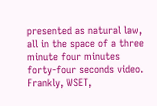presented as natural law, all in the space of a three minute four minutes forty-four seconds video. Frankly, WSET,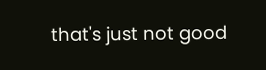that's just not good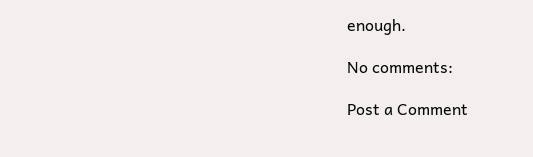enough.

No comments:

Post a Comment